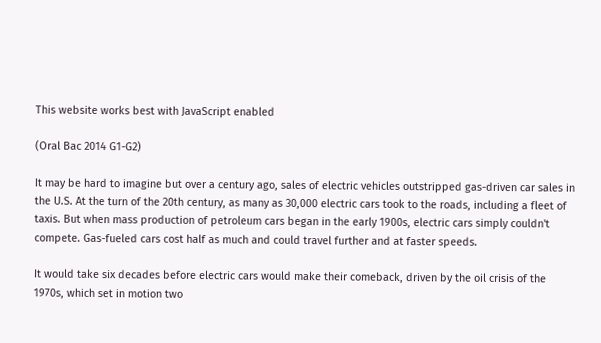This website works best with JavaScript enabled

(Oral Bac 2014 G1-G2)

It may be hard to imagine but over a century ago, sales of electric vehicles outstripped gas-driven car sales in the U.S. At the turn of the 20th century, as many as 30,000 electric cars took to the roads, including a fleet of taxis. But when mass production of petroleum cars began in the early 1900s, electric cars simply couldn't compete. Gas-fueled cars cost half as much and could travel further and at faster speeds.

It would take six decades before electric cars would make their comeback, driven by the oil crisis of the 1970s, which set in motion two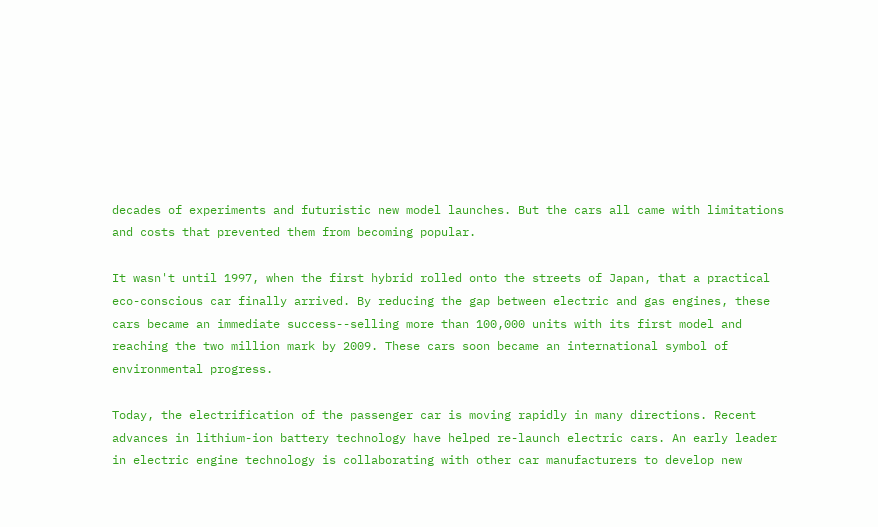decades of experiments and futuristic new model launches. But the cars all came with limitations and costs that prevented them from becoming popular.

It wasn't until 1997, when the first hybrid rolled onto the streets of Japan, that a practical eco-conscious car finally arrived. By reducing the gap between electric and gas engines, these cars became an immediate success--selling more than 100,000 units with its first model and reaching the two million mark by 2009. These cars soon became an international symbol of environmental progress.

Today, the electrification of the passenger car is moving rapidly in many directions. Recent advances in lithium-ion battery technology have helped re-launch electric cars. An early leader in electric engine technology is collaborating with other car manufacturers to develop new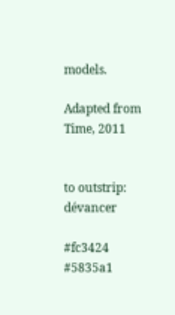models.

Adapted from Time, 2011


to outstrip: dévancer

#fc3424 #5835a1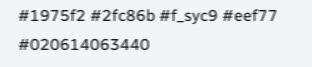#1975f2 #2fc86b #f_syc9 #eef77 #020614063440